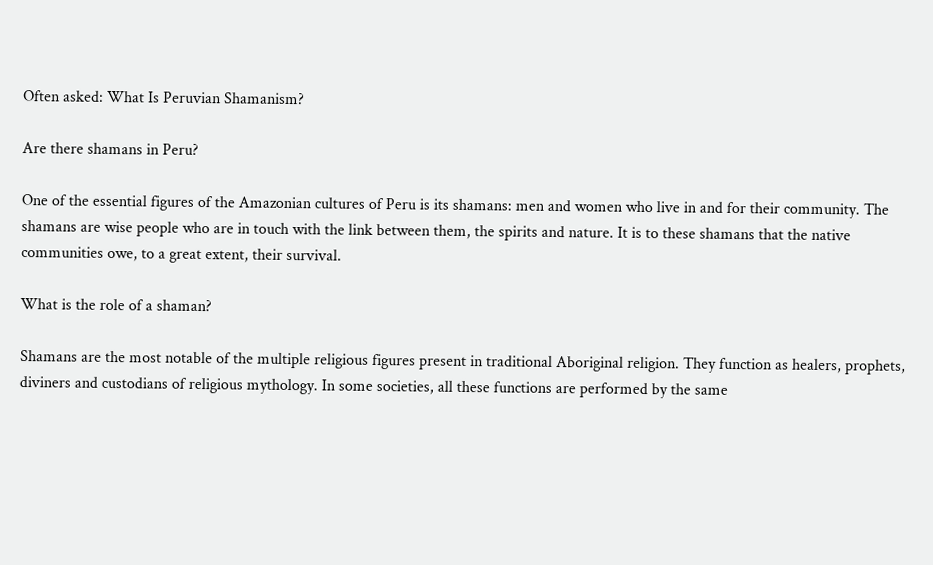Often asked: What Is Peruvian Shamanism?

Are there shamans in Peru?

One of the essential figures of the Amazonian cultures of Peru is its shamans: men and women who live in and for their community. The shamans are wise people who are in touch with the link between them, the spirits and nature. It is to these shamans that the native communities owe, to a great extent, their survival.

What is the role of a shaman?

Shamans are the most notable of the multiple religious figures present in traditional Aboriginal religion. They function as healers, prophets, diviners and custodians of religious mythology. In some societies, all these functions are performed by the same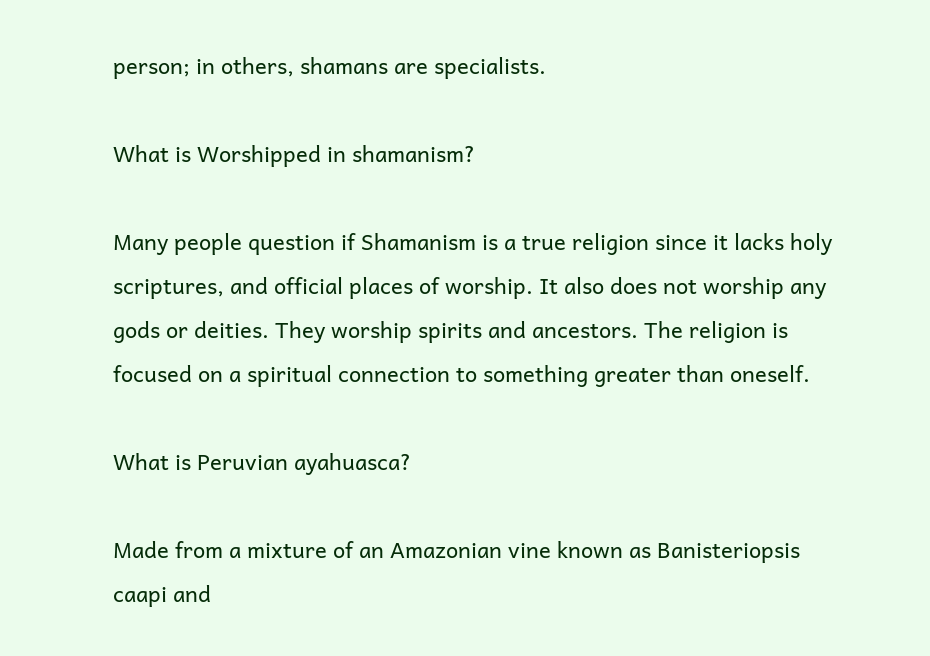person; in others, shamans are specialists.

What is Worshipped in shamanism?

Many people question if Shamanism is a true religion since it lacks holy scriptures, and official places of worship. It also does not worship any gods or deities. They worship spirits and ancestors. The religion is focused on a spiritual connection to something greater than oneself.

What is Peruvian ayahuasca?

Made from a mixture of an Amazonian vine known as Banisteriopsis caapi and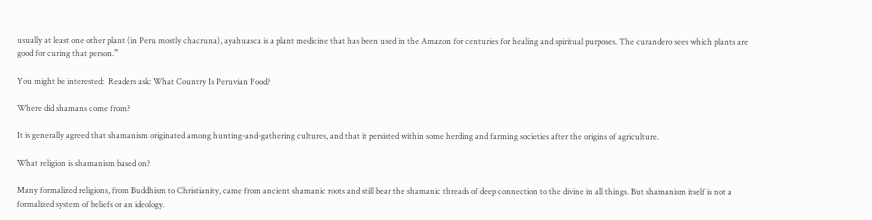usually at least one other plant (in Peru mostly chacruna), ayahuasca is a plant medicine that has been used in the Amazon for centuries for healing and spiritual purposes. The curandero sees which plants are good for curing that person.”

You might be interested:  Readers ask: What Country Is Peruvian Food?

Where did shamans come from?

It is generally agreed that shamanism originated among hunting-and-gathering cultures, and that it persisted within some herding and farming societies after the origins of agriculture.

What religion is shamanism based on?

Many formalized religions, from Buddhism to Christianity, came from ancient shamanic roots and still bear the shamanic threads of deep connection to the divine in all things. But shamanism itself is not a formalized system of beliefs or an ideology.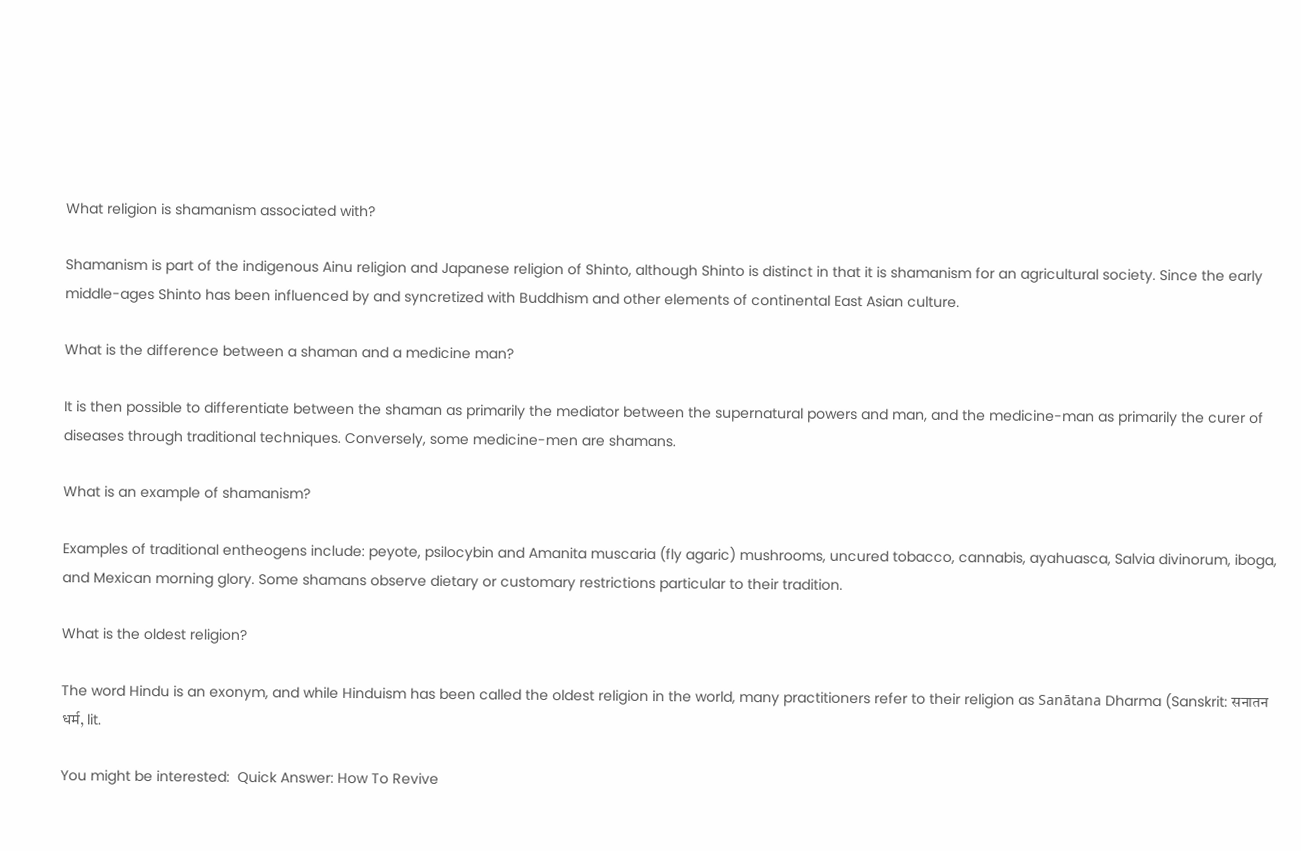What religion is shamanism associated with?

Shamanism is part of the indigenous Ainu religion and Japanese religion of Shinto, although Shinto is distinct in that it is shamanism for an agricultural society. Since the early middle-ages Shinto has been influenced by and syncretized with Buddhism and other elements of continental East Asian culture.

What is the difference between a shaman and a medicine man?

It is then possible to differentiate between the shaman as primarily the mediator between the supernatural powers and man, and the medicine-man as primarily the curer of diseases through traditional techniques. Conversely, some medicine-men are shamans.

What is an example of shamanism?

Examples of traditional entheogens include: peyote, psilocybin and Amanita muscaria (fly agaric) mushrooms, uncured tobacco, cannabis, ayahuasca, Salvia divinorum, iboga, and Mexican morning glory. Some shamans observe dietary or customary restrictions particular to their tradition.

What is the oldest religion?

The word Hindu is an exonym, and while Hinduism has been called the oldest religion in the world, many practitioners refer to their religion as Sanātana Dharma (Sanskrit: सनातन धर्म, lit.

You might be interested:  Quick Answer: How To Revive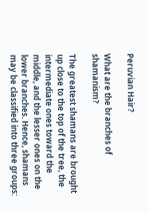Peruvian Hair?

What are the branches of shamanism?

The greatest shamans are brought up close to the top of the tree, the intermediate ones toward the middle, and the lesser ones on the lower branches. Hence, shamans may be classified into three groups: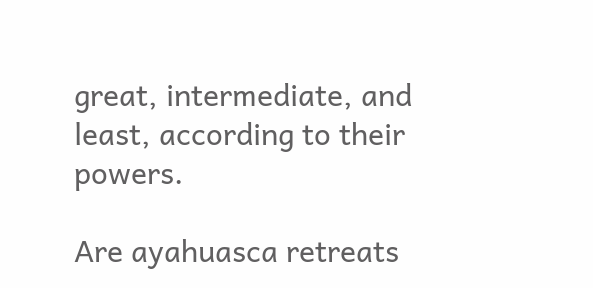great, intermediate, and least, according to their powers.

Are ayahuasca retreats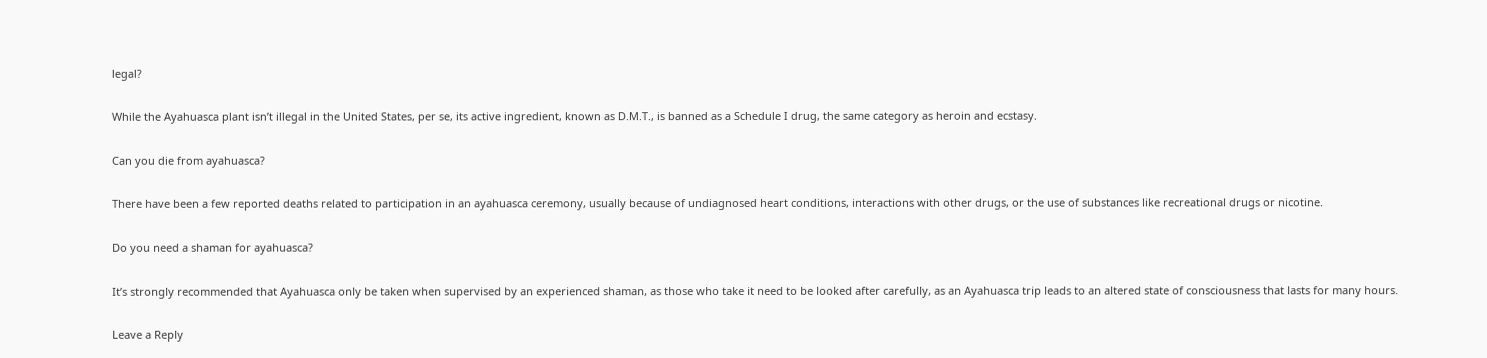legal?

While the Ayahuasca plant isn’t illegal in the United States, per se, its active ingredient, known as D.M.T., is banned as a Schedule I drug, the same category as heroin and ecstasy.

Can you die from ayahuasca?

There have been a few reported deaths related to participation in an ayahuasca ceremony, usually because of undiagnosed heart conditions, interactions with other drugs, or the use of substances like recreational drugs or nicotine.

Do you need a shaman for ayahuasca?

It’s strongly recommended that Ayahuasca only be taken when supervised by an experienced shaman, as those who take it need to be looked after carefully, as an Ayahuasca trip leads to an altered state of consciousness that lasts for many hours.

Leave a Reply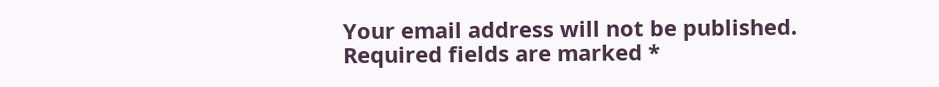Your email address will not be published. Required fields are marked *